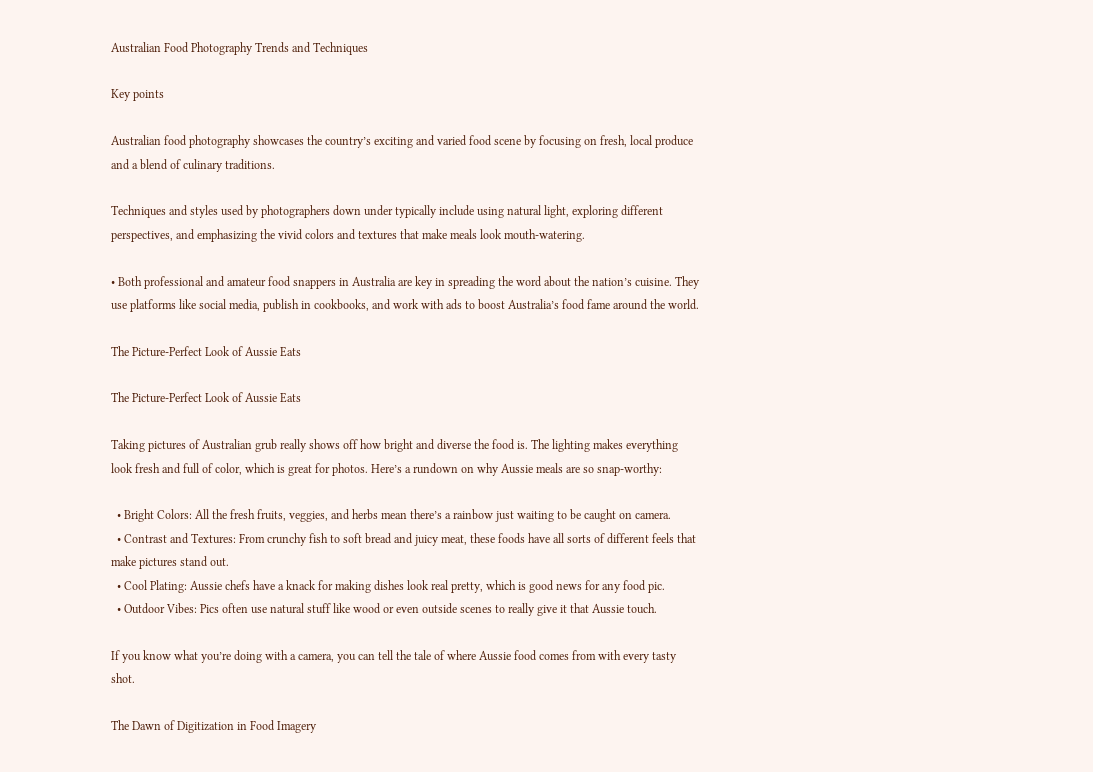Australian Food Photography Trends and Techniques

Key points

Australian food photography showcases the country’s exciting and varied food scene by focusing on fresh, local produce and a blend of culinary traditions.

Techniques and styles used by photographers down under typically include using natural light, exploring different perspectives, and emphasizing the vivid colors and textures that make meals look mouth-watering.

• Both professional and amateur food snappers in Australia are key in spreading the word about the nation’s cuisine. They use platforms like social media, publish in cookbooks, and work with ads to boost Australia’s food fame around the world.

The Picture-Perfect Look of Aussie Eats

The Picture-Perfect Look of Aussie Eats

Taking pictures of Australian grub really shows off how bright and diverse the food is. The lighting makes everything look fresh and full of color, which is great for photos. Here’s a rundown on why Aussie meals are so snap-worthy:

  • Bright Colors: All the fresh fruits, veggies, and herbs mean there’s a rainbow just waiting to be caught on camera.
  • Contrast and Textures: From crunchy fish to soft bread and juicy meat, these foods have all sorts of different feels that make pictures stand out.
  • Cool Plating: Aussie chefs have a knack for making dishes look real pretty, which is good news for any food pic.
  • Outdoor Vibes: Pics often use natural stuff like wood or even outside scenes to really give it that Aussie touch.

If you know what you’re doing with a camera, you can tell the tale of where Aussie food comes from with every tasty shot.

The Dawn of Digitization in Food Imagery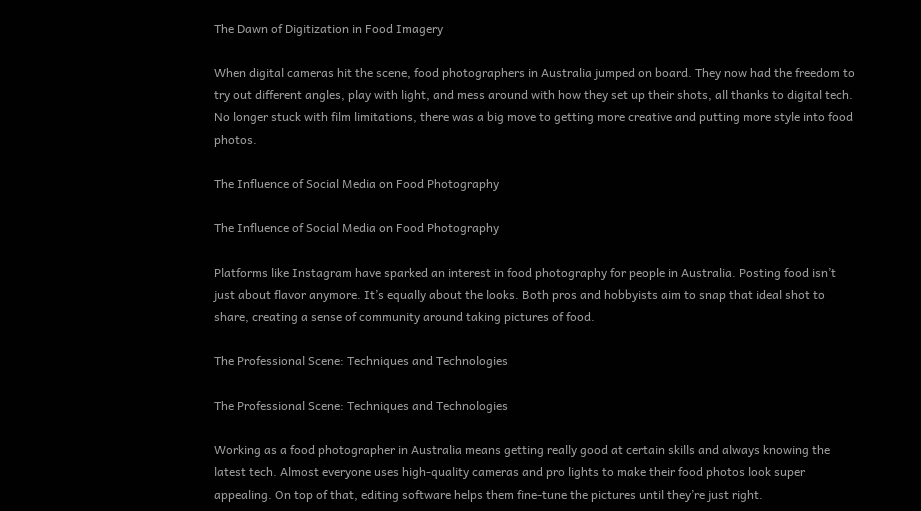The Dawn of Digitization in Food Imagery

When digital cameras hit the scene, food photographers in Australia jumped on board. They now had the freedom to try out different angles, play with light, and mess around with how they set up their shots, all thanks to digital tech. No longer stuck with film limitations, there was a big move to getting more creative and putting more style into food photos.

The Influence of Social Media on Food Photography

The Influence of Social Media on Food Photography

Platforms like Instagram have sparked an interest in food photography for people in Australia. Posting food isn’t just about flavor anymore. It’s equally about the looks. Both pros and hobbyists aim to snap that ideal shot to share, creating a sense of community around taking pictures of food.

The Professional Scene: Techniques and Technologies

The Professional Scene: Techniques and Technologies

Working as a food photographer in Australia means getting really good at certain skills and always knowing the latest tech. Almost everyone uses high-quality cameras and pro lights to make their food photos look super appealing. On top of that, editing software helps them fine-tune the pictures until they’re just right.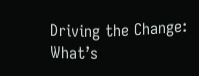Driving the Change: What’s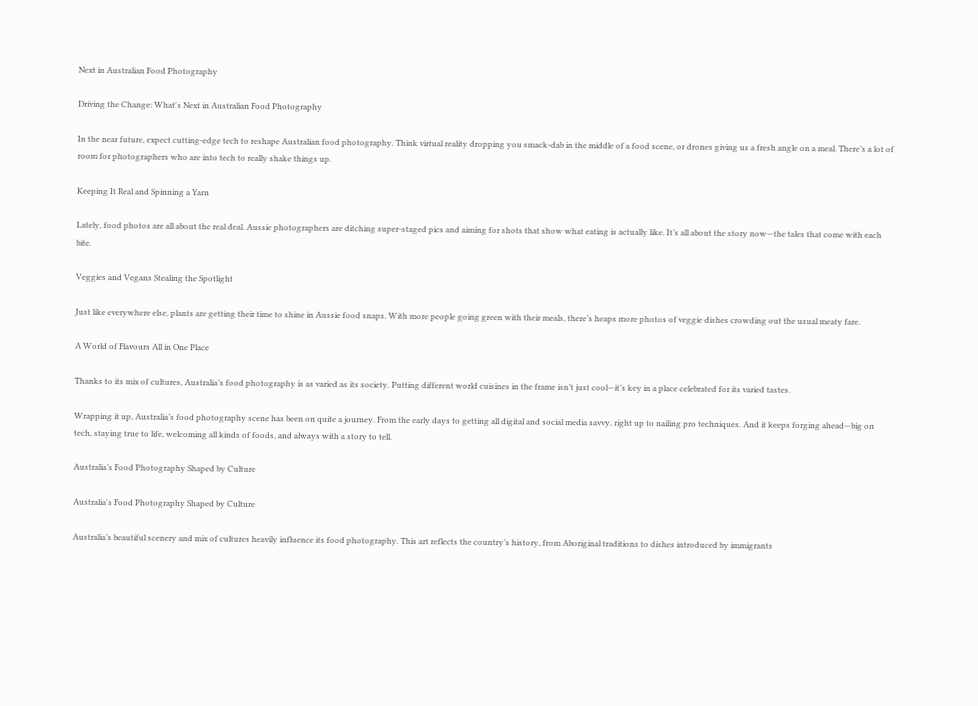Next in Australian Food Photography

Driving the Change: What's Next in Australian Food Photography

In the near future, expect cutting-edge tech to reshape Australian food photography. Think virtual reality dropping you smack-dab in the middle of a food scene, or drones giving us a fresh angle on a meal. There’s a lot of room for photographers who are into tech to really shake things up.

Keeping It Real and Spinning a Yarn

Lately, food photos are all about the real deal. Aussie photographers are ditching super-staged pics and aiming for shots that show what eating is actually like. It’s all about the story now—the tales that come with each bite.

Veggies and Vegans Stealing the Spotlight

Just like everywhere else, plants are getting their time to shine in Aussie food snaps. With more people going green with their meals, there’s heaps more photos of veggie dishes crowding out the usual meaty fare.

A World of Flavours All in One Place

Thanks to its mix of cultures, Australia’s food photography is as varied as its society. Putting different world cuisines in the frame isn’t just cool—it’s key in a place celebrated for its varied tastes.

Wrapping it up, Australia’s food photography scene has been on quite a journey. From the early days to getting all digital and social media savvy, right up to nailing pro techniques. And it keeps forging ahead—big on tech, staying true to life, welcoming all kinds of foods, and always with a story to tell.

Australia’s Food Photography Shaped by Culture

Australia's Food Photography Shaped by Culture

Australia’s beautiful scenery and mix of cultures heavily influence its food photography. This art reflects the country’s history, from Aboriginal traditions to dishes introduced by immigrants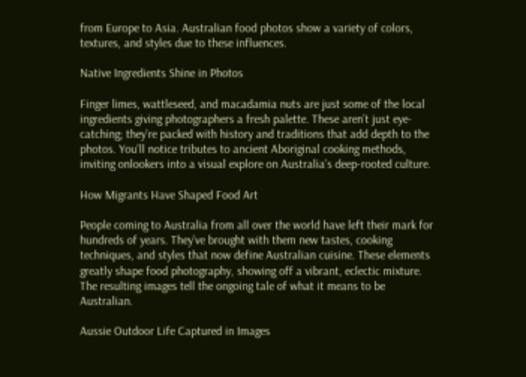from Europe to Asia. Australian food photos show a variety of colors, textures, and styles due to these influences.

Native Ingredients Shine in Photos

Finger limes, wattleseed, and macadamia nuts are just some of the local ingredients giving photographers a fresh palette. These aren’t just eye-catching; they’re packed with history and traditions that add depth to the photos. You’ll notice tributes to ancient Aboriginal cooking methods, inviting onlookers into a visual explore on Australia’s deep-rooted culture.

How Migrants Have Shaped Food Art

People coming to Australia from all over the world have left their mark for hundreds of years. They’ve brought with them new tastes, cooking techniques, and styles that now define Australian cuisine. These elements greatly shape food photography, showing off a vibrant, eclectic mixture. The resulting images tell the ongoing tale of what it means to be Australian.

Aussie Outdoor Life Captured in Images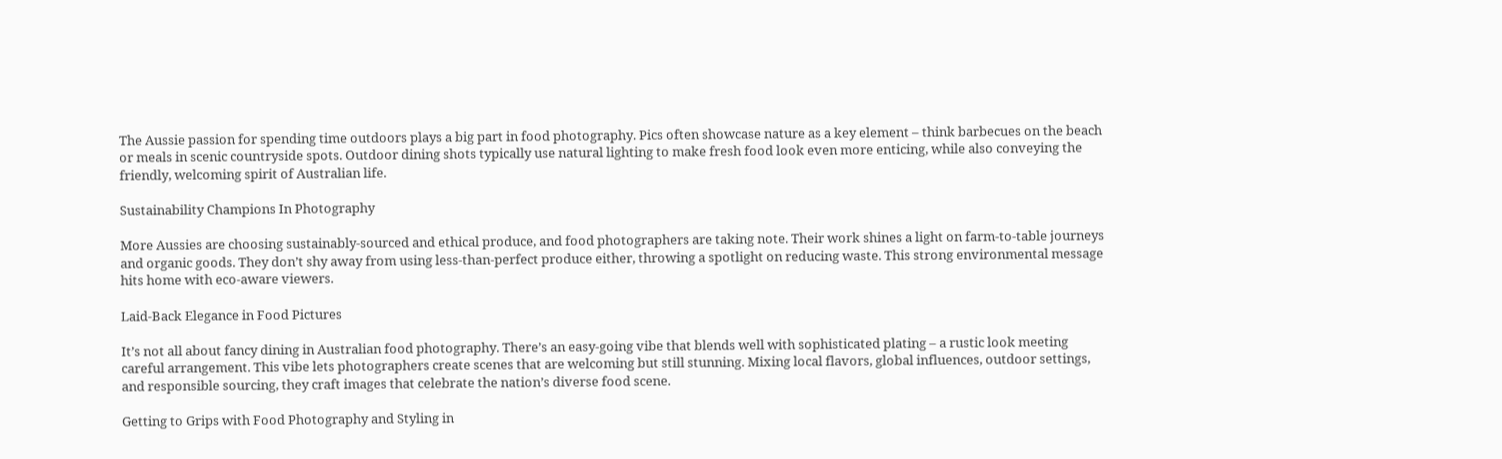The Aussie passion for spending time outdoors plays a big part in food photography. Pics often showcase nature as a key element – think barbecues on the beach or meals in scenic countryside spots. Outdoor dining shots typically use natural lighting to make fresh food look even more enticing, while also conveying the friendly, welcoming spirit of Australian life.

Sustainability Champions In Photography

More Aussies are choosing sustainably-sourced and ethical produce, and food photographers are taking note. Their work shines a light on farm-to-table journeys and organic goods. They don’t shy away from using less-than-perfect produce either, throwing a spotlight on reducing waste. This strong environmental message hits home with eco-aware viewers.

Laid-Back Elegance in Food Pictures

It’s not all about fancy dining in Australian food photography. There’s an easy-going vibe that blends well with sophisticated plating – a rustic look meeting careful arrangement. This vibe lets photographers create scenes that are welcoming but still stunning. Mixing local flavors, global influences, outdoor settings, and responsible sourcing, they craft images that celebrate the nation’s diverse food scene.

Getting to Grips with Food Photography and Styling in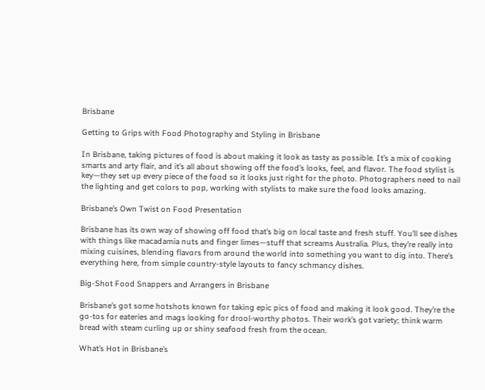Brisbane

Getting to Grips with Food Photography and Styling in Brisbane

In Brisbane, taking pictures of food is about making it look as tasty as possible. It’s a mix of cooking smarts and arty flair, and it’s all about showing off the food’s looks, feel, and flavor. The food stylist is key—they set up every piece of the food so it looks just right for the photo. Photographers need to nail the lighting and get colors to pop, working with stylists to make sure the food looks amazing.

Brisbane’s Own Twist on Food Presentation

Brisbane has its own way of showing off food that’s big on local taste and fresh stuff. You’ll see dishes with things like macadamia nuts and finger limes—stuff that screams Australia. Plus, they’re really into mixing cuisines, blending flavors from around the world into something you want to dig into. There’s everything here, from simple country-style layouts to fancy schmancy dishes.

Big-Shot Food Snappers and Arrangers in Brisbane

Brisbane’s got some hotshots known for taking epic pics of food and making it look good. They’re the go-tos for eateries and mags looking for drool-worthy photos. Their work’s got variety; think warm bread with steam curling up or shiny seafood fresh from the ocean.

What’s Hot in Brisbane’s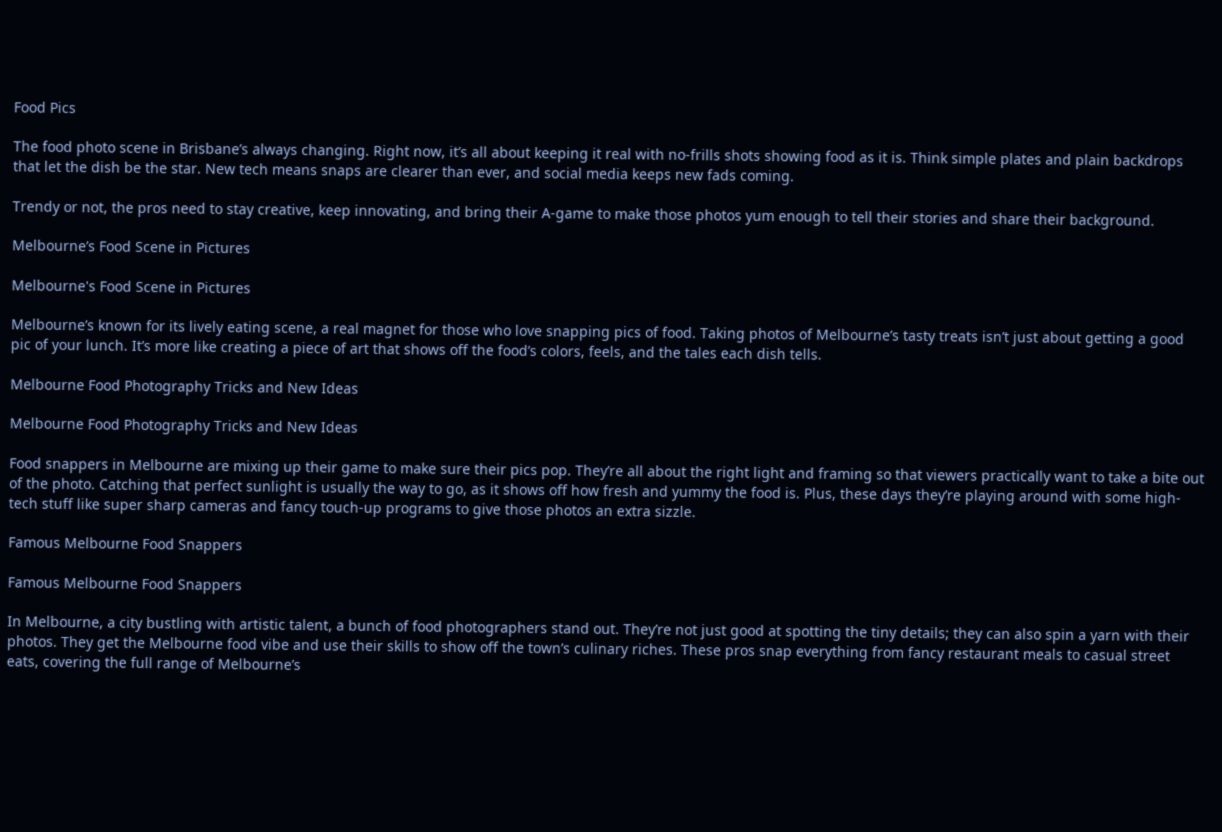Food Pics

The food photo scene in Brisbane’s always changing. Right now, it’s all about keeping it real with no-frills shots showing food as it is. Think simple plates and plain backdrops that let the dish be the star. New tech means snaps are clearer than ever, and social media keeps new fads coming.

Trendy or not, the pros need to stay creative, keep innovating, and bring their A-game to make those photos yum enough to tell their stories and share their background.

Melbourne’s Food Scene in Pictures

Melbourne's Food Scene in Pictures

Melbourne’s known for its lively eating scene, a real magnet for those who love snapping pics of food. Taking photos of Melbourne’s tasty treats isn’t just about getting a good pic of your lunch. It’s more like creating a piece of art that shows off the food’s colors, feels, and the tales each dish tells.

Melbourne Food Photography Tricks and New Ideas

Melbourne Food Photography Tricks and New Ideas

Food snappers in Melbourne are mixing up their game to make sure their pics pop. They’re all about the right light and framing so that viewers practically want to take a bite out of the photo. Catching that perfect sunlight is usually the way to go, as it shows off how fresh and yummy the food is. Plus, these days they’re playing around with some high-tech stuff like super sharp cameras and fancy touch-up programs to give those photos an extra sizzle.

Famous Melbourne Food Snappers

Famous Melbourne Food Snappers

In Melbourne, a city bustling with artistic talent, a bunch of food photographers stand out. They’re not just good at spotting the tiny details; they can also spin a yarn with their photos. They get the Melbourne food vibe and use their skills to show off the town’s culinary riches. These pros snap everything from fancy restaurant meals to casual street eats, covering the full range of Melbourne’s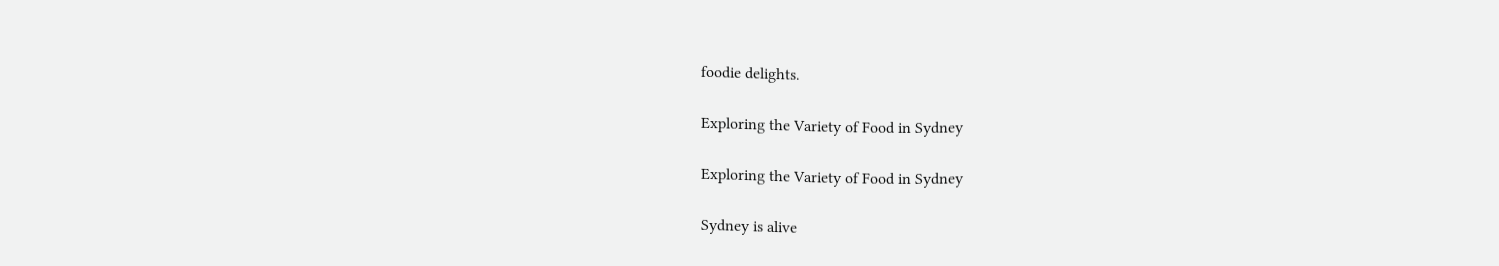foodie delights.

Exploring the Variety of Food in Sydney

Exploring the Variety of Food in Sydney

Sydney is alive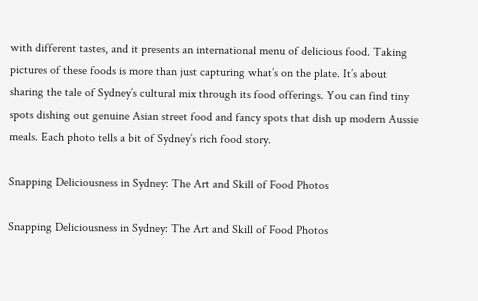with different tastes, and it presents an international menu of delicious food. Taking pictures of these foods is more than just capturing what’s on the plate. It’s about sharing the tale of Sydney’s cultural mix through its food offerings. You can find tiny spots dishing out genuine Asian street food and fancy spots that dish up modern Aussie meals. Each photo tells a bit of Sydney’s rich food story.

Snapping Deliciousness in Sydney: The Art and Skill of Food Photos

Snapping Deliciousness in Sydney: The Art and Skill of Food Photos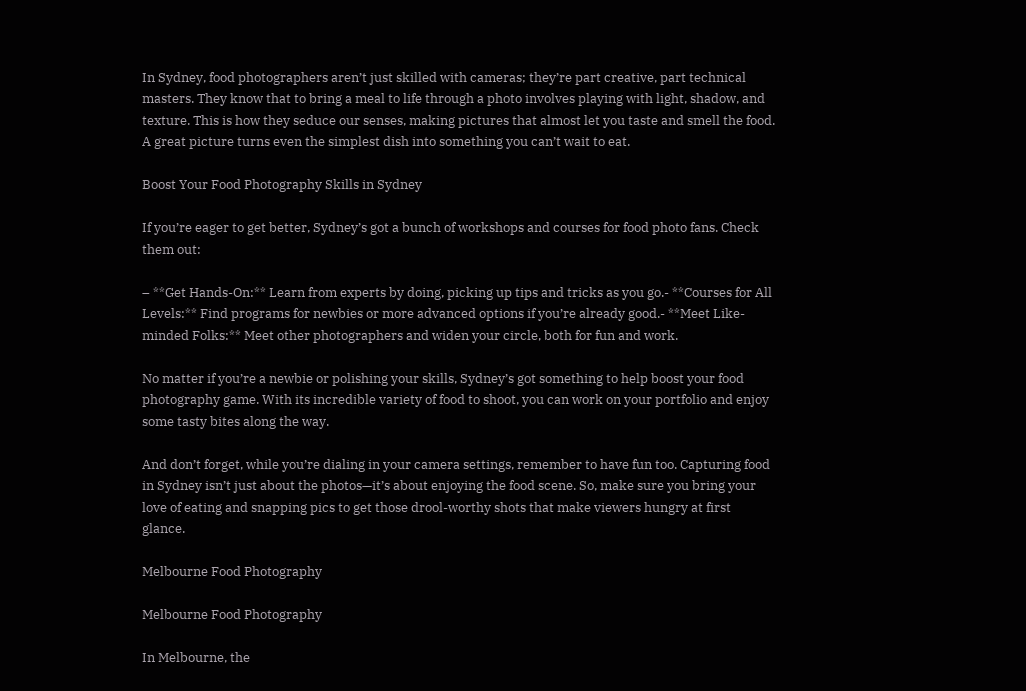In Sydney, food photographers aren’t just skilled with cameras; they’re part creative, part technical masters. They know that to bring a meal to life through a photo involves playing with light, shadow, and texture. This is how they seduce our senses, making pictures that almost let you taste and smell the food. A great picture turns even the simplest dish into something you can’t wait to eat.

Boost Your Food Photography Skills in Sydney

If you’re eager to get better, Sydney’s got a bunch of workshops and courses for food photo fans. Check them out:

– **Get Hands-On:** Learn from experts by doing, picking up tips and tricks as you go.- **Courses for All Levels:** Find programs for newbies or more advanced options if you’re already good.- **Meet Like-minded Folks:** Meet other photographers and widen your circle, both for fun and work.

No matter if you’re a newbie or polishing your skills, Sydney’s got something to help boost your food photography game. With its incredible variety of food to shoot, you can work on your portfolio and enjoy some tasty bites along the way.

And don’t forget, while you’re dialing in your camera settings, remember to have fun too. Capturing food in Sydney isn’t just about the photos—it’s about enjoying the food scene. So, make sure you bring your love of eating and snapping pics to get those drool-worthy shots that make viewers hungry at first glance.

Melbourne Food Photography

Melbourne Food Photography

In Melbourne, the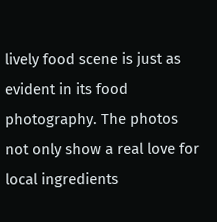lively food scene is just as evident in its food photography. The photos not only show a real love for local ingredients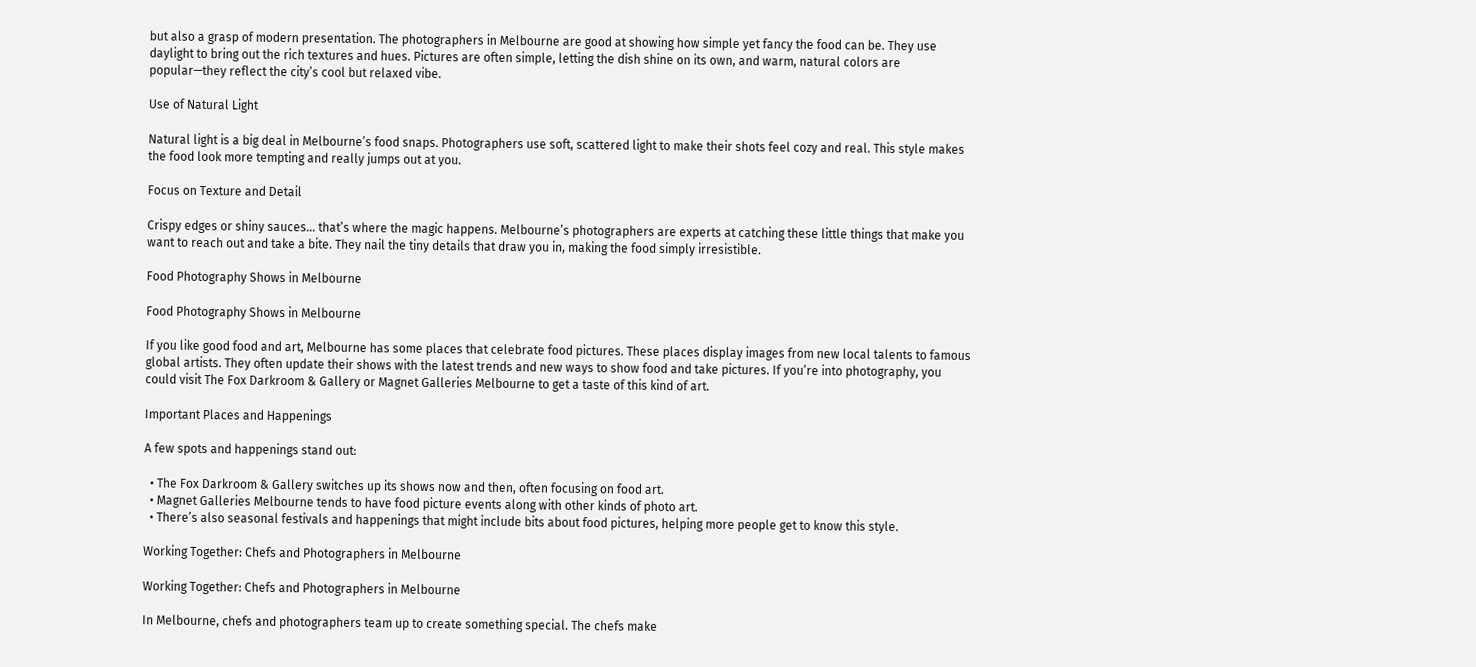but also a grasp of modern presentation. The photographers in Melbourne are good at showing how simple yet fancy the food can be. They use daylight to bring out the rich textures and hues. Pictures are often simple, letting the dish shine on its own, and warm, natural colors are popular—they reflect the city’s cool but relaxed vibe.

Use of Natural Light

Natural light is a big deal in Melbourne’s food snaps. Photographers use soft, scattered light to make their shots feel cozy and real. This style makes the food look more tempting and really jumps out at you.

Focus on Texture and Detail

Crispy edges or shiny sauces… that’s where the magic happens. Melbourne’s photographers are experts at catching these little things that make you want to reach out and take a bite. They nail the tiny details that draw you in, making the food simply irresistible.

Food Photography Shows in Melbourne

Food Photography Shows in Melbourne

If you like good food and art, Melbourne has some places that celebrate food pictures. These places display images from new local talents to famous global artists. They often update their shows with the latest trends and new ways to show food and take pictures. If you’re into photography, you could visit The Fox Darkroom & Gallery or Magnet Galleries Melbourne to get a taste of this kind of art.

Important Places and Happenings

A few spots and happenings stand out:

  • The Fox Darkroom & Gallery switches up its shows now and then, often focusing on food art.
  • Magnet Galleries Melbourne tends to have food picture events along with other kinds of photo art.
  • There’s also seasonal festivals and happenings that might include bits about food pictures, helping more people get to know this style.

Working Together: Chefs and Photographers in Melbourne

Working Together: Chefs and Photographers in Melbourne

In Melbourne, chefs and photographers team up to create something special. The chefs make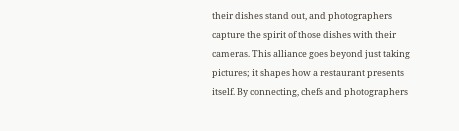their dishes stand out, and photographers capture the spirit of those dishes with their cameras. This alliance goes beyond just taking pictures; it shapes how a restaurant presents itself. By connecting, chefs and photographers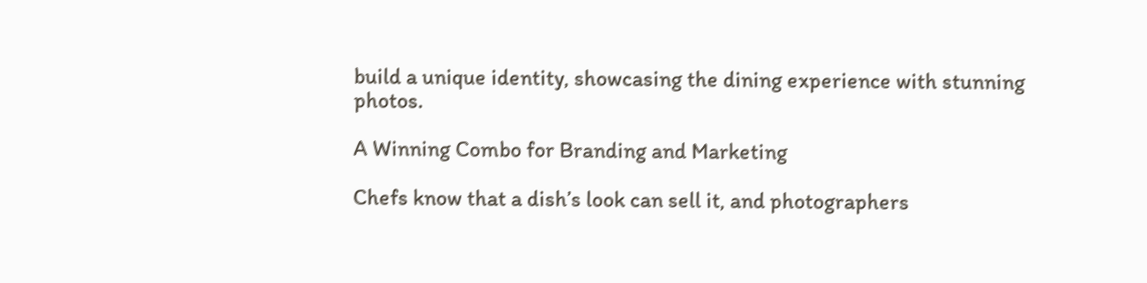build a unique identity, showcasing the dining experience with stunning photos.

A Winning Combo for Branding and Marketing

Chefs know that a dish’s look can sell it, and photographers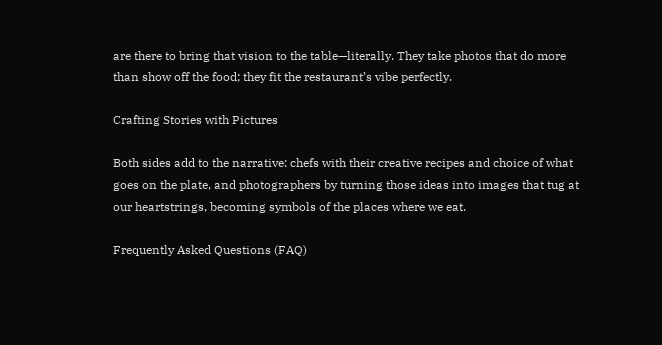are there to bring that vision to the table—literally. They take photos that do more than show off the food; they fit the restaurant’s vibe perfectly.

Crafting Stories with Pictures

Both sides add to the narrative: chefs with their creative recipes and choice of what goes on the plate, and photographers by turning those ideas into images that tug at our heartstrings, becoming symbols of the places where we eat.

Frequently Asked Questions (FAQ)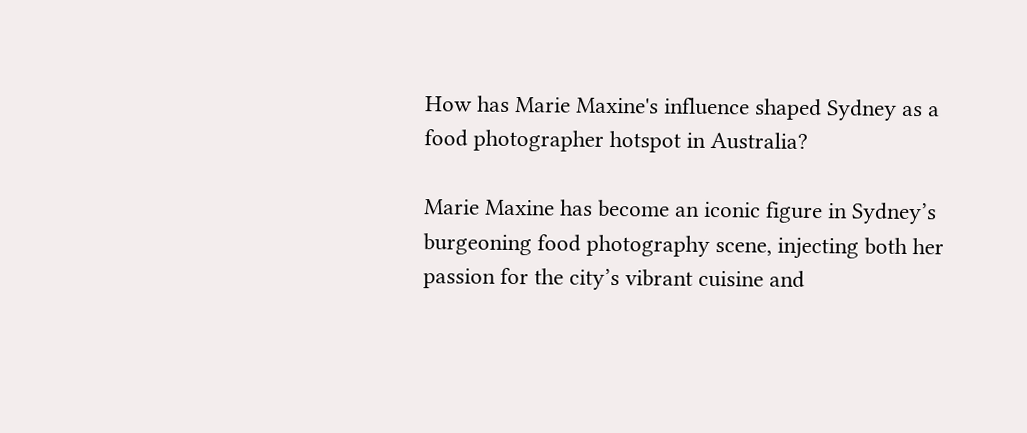How has Marie Maxine's influence shaped Sydney as a food photographer hotspot in Australia?

Marie Maxine has become an iconic figure in Sydney’s burgeoning food photography scene, injecting both her passion for the city’s vibrant cuisine and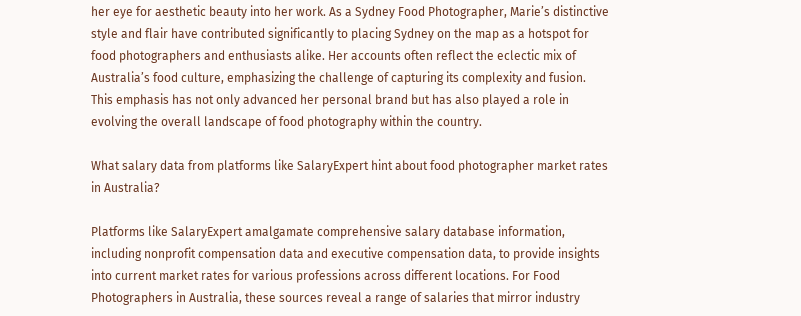her eye for aesthetic beauty into her work. As a Sydney Food Photographer, Marie’s distinctive style and flair have contributed significantly to placing Sydney on the map as a hotspot for food photographers and enthusiasts alike. Her accounts often reflect the eclectic mix of Australia’s food culture, emphasizing the challenge of capturing its complexity and fusion. This emphasis has not only advanced her personal brand but has also played a role in evolving the overall landscape of food photography within the country.

What salary data from platforms like SalaryExpert hint about food photographer market rates in Australia?

Platforms like SalaryExpert amalgamate comprehensive salary database information, including nonprofit compensation data and executive compensation data, to provide insights into current market rates for various professions across different locations. For Food Photographers in Australia, these sources reveal a range of salaries that mirror industry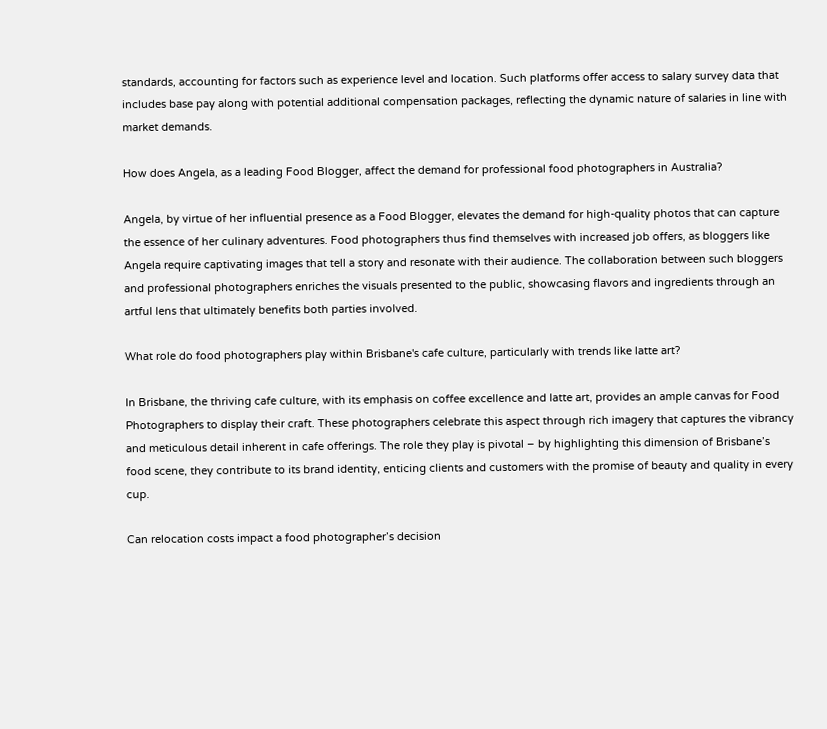standards, accounting for factors such as experience level and location. Such platforms offer access to salary survey data that includes base pay along with potential additional compensation packages, reflecting the dynamic nature of salaries in line with market demands.

How does Angela, as a leading Food Blogger, affect the demand for professional food photographers in Australia?

Angela, by virtue of her influential presence as a Food Blogger, elevates the demand for high-quality photos that can capture the essence of her culinary adventures. Food photographers thus find themselves with increased job offers, as bloggers like Angela require captivating images that tell a story and resonate with their audience. The collaboration between such bloggers and professional photographers enriches the visuals presented to the public, showcasing flavors and ingredients through an artful lens that ultimately benefits both parties involved.

What role do food photographers play within Brisbane's cafe culture, particularly with trends like latte art?

In Brisbane, the thriving cafe culture, with its emphasis on coffee excellence and latte art, provides an ample canvas for Food Photographers to display their craft. These photographers celebrate this aspect through rich imagery that captures the vibrancy and meticulous detail inherent in cafe offerings. The role they play is pivotal – by highlighting this dimension of Brisbane’s food scene, they contribute to its brand identity, enticing clients and customers with the promise of beauty and quality in every cup.

Can relocation costs impact a food photographer’s decision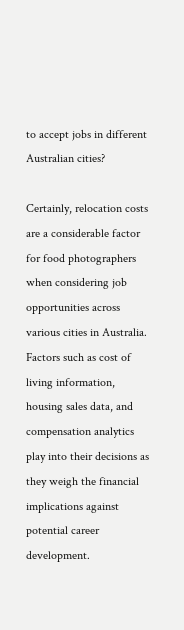to accept jobs in different Australian cities?

Certainly, relocation costs are a considerable factor for food photographers when considering job opportunities across various cities in Australia. Factors such as cost of living information, housing sales data, and compensation analytics play into their decisions as they weigh the financial implications against potential career development.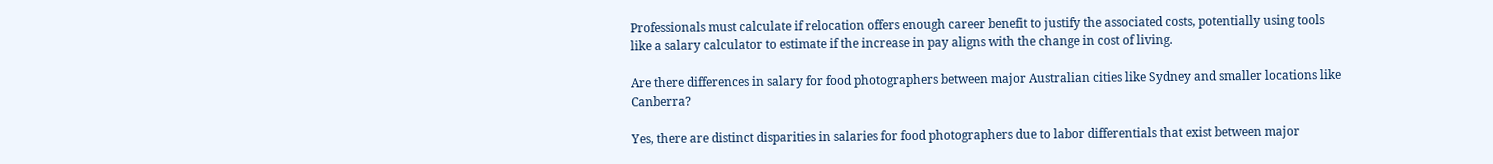Professionals must calculate if relocation offers enough career benefit to justify the associated costs, potentially using tools like a salary calculator to estimate if the increase in pay aligns with the change in cost of living.

Are there differences in salary for food photographers between major Australian cities like Sydney and smaller locations like Canberra?

Yes, there are distinct disparities in salaries for food photographers due to labor differentials that exist between major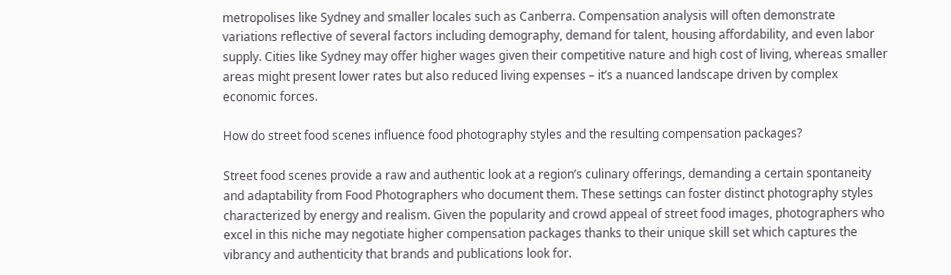metropolises like Sydney and smaller locales such as Canberra. Compensation analysis will often demonstrate variations reflective of several factors including demography, demand for talent, housing affordability, and even labor supply. Cities like Sydney may offer higher wages given their competitive nature and high cost of living, whereas smaller areas might present lower rates but also reduced living expenses – it’s a nuanced landscape driven by complex economic forces.

How do street food scenes influence food photography styles and the resulting compensation packages?

Street food scenes provide a raw and authentic look at a region’s culinary offerings, demanding a certain spontaneity and adaptability from Food Photographers who document them. These settings can foster distinct photography styles characterized by energy and realism. Given the popularity and crowd appeal of street food images, photographers who excel in this niche may negotiate higher compensation packages thanks to their unique skill set which captures the vibrancy and authenticity that brands and publications look for.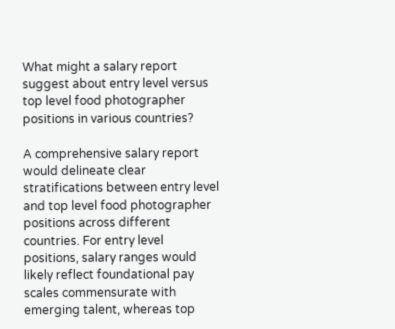What might a salary report suggest about entry level versus top level food photographer positions in various countries?

A comprehensive salary report would delineate clear stratifications between entry level and top level food photographer positions across different countries. For entry level positions, salary ranges would likely reflect foundational pay scales commensurate with emerging talent, whereas top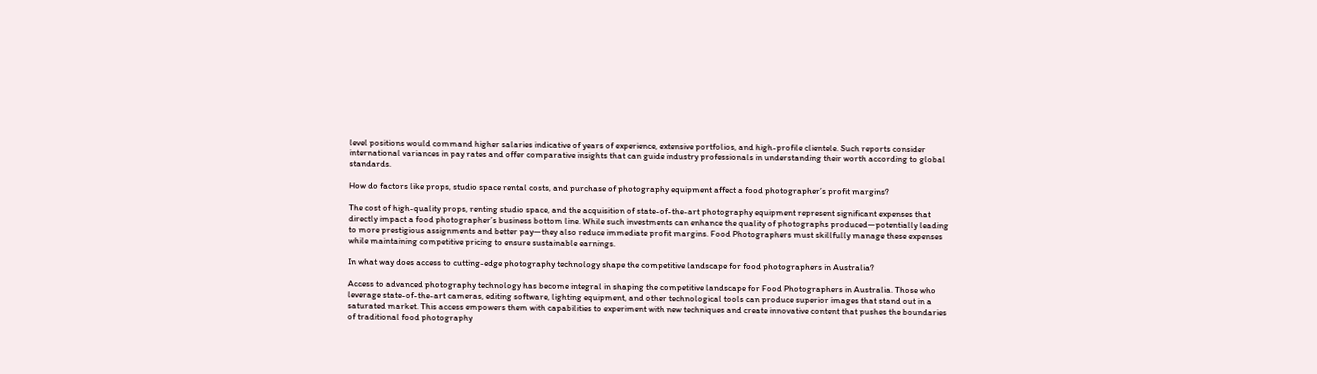level positions would command higher salaries indicative of years of experience, extensive portfolios, and high-profile clientele. Such reports consider international variances in pay rates and offer comparative insights that can guide industry professionals in understanding their worth according to global standards.

How do factors like props, studio space rental costs, and purchase of photography equipment affect a food photographer’s profit margins?

The cost of high-quality props, renting studio space, and the acquisition of state-of-the-art photography equipment represent significant expenses that directly impact a food photographer’s business bottom line. While such investments can enhance the quality of photographs produced—potentially leading to more prestigious assignments and better pay—they also reduce immediate profit margins. Food Photographers must skillfully manage these expenses while maintaining competitive pricing to ensure sustainable earnings.

In what way does access to cutting-edge photography technology shape the competitive landscape for food photographers in Australia?

Access to advanced photography technology has become integral in shaping the competitive landscape for Food Photographers in Australia. Those who leverage state-of-the-art cameras, editing software, lighting equipment, and other technological tools can produce superior images that stand out in a saturated market. This access empowers them with capabilities to experiment with new techniques and create innovative content that pushes the boundaries of traditional food photography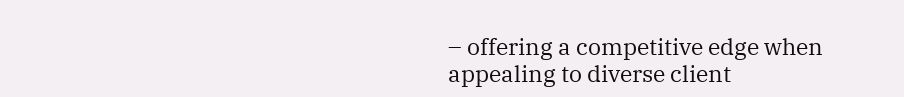– offering a competitive edge when appealing to diverse client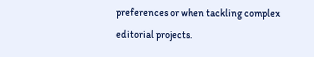preferences or when tackling complex editorial projects.